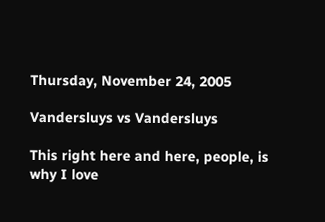Thursday, November 24, 2005

Vandersluys vs Vandersluys

This right here and here, people, is why I love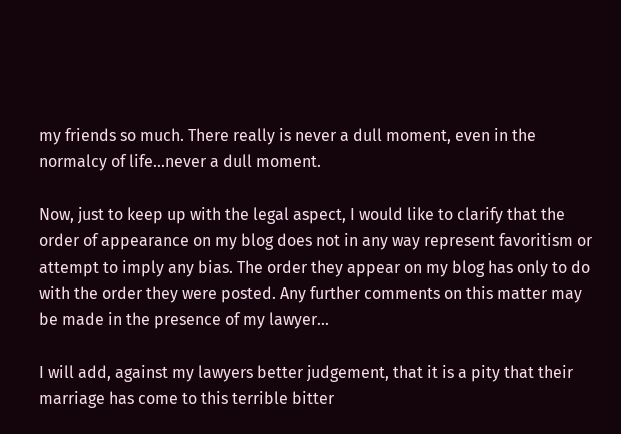my friends so much. There really is never a dull moment, even in the normalcy of life...never a dull moment.

Now, just to keep up with the legal aspect, I would like to clarify that the order of appearance on my blog does not in any way represent favoritism or attempt to imply any bias. The order they appear on my blog has only to do with the order they were posted. Any further comments on this matter may be made in the presence of my lawyer...

I will add, against my lawyers better judgement, that it is a pity that their marriage has come to this terrible bitter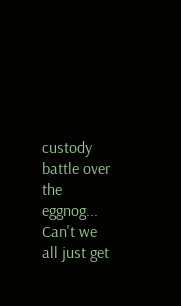custody battle over the eggnog... Can't we all just get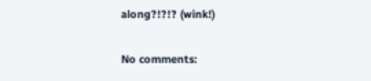along?!?!? (wink!)

No comments: